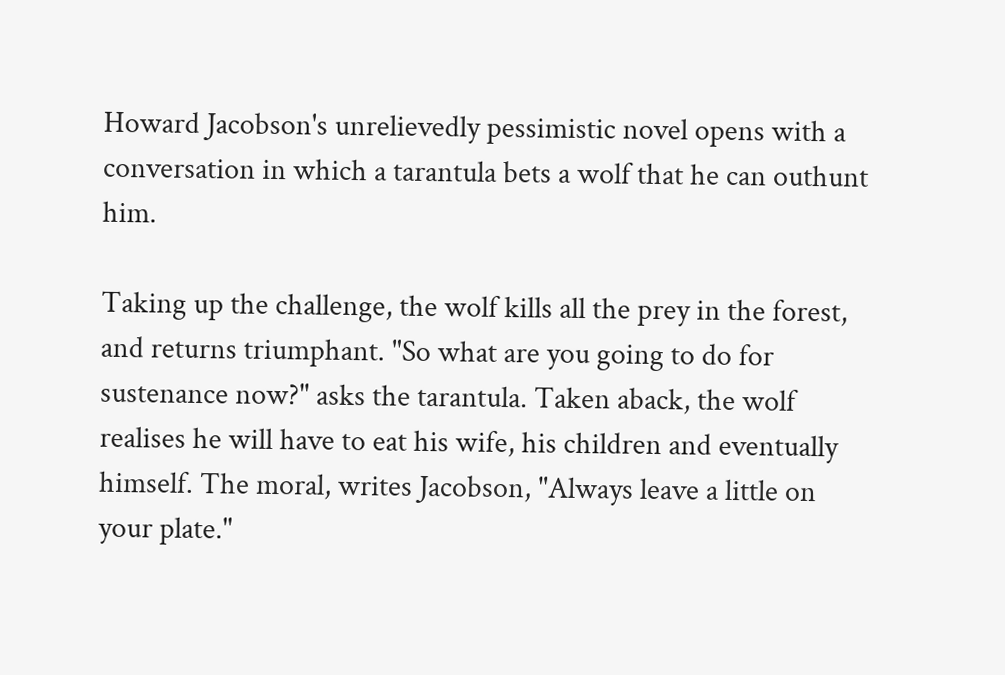Howard Jacobson's unrelievedly pessimistic novel opens with a conversation in which a tarantula bets a wolf that he can outhunt him.

Taking up the challenge, the wolf kills all the prey in the forest, and returns triumphant. "So what are you going to do for sustenance now?" asks the tarantula. Taken aback, the wolf realises he will have to eat his wife, his children and eventually himself. The moral, writes Jacobson, "Always leave a little on your plate."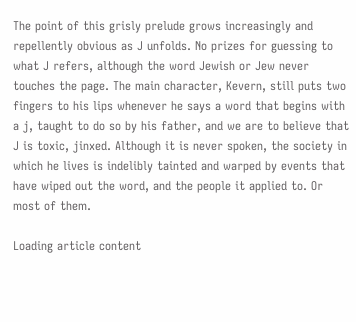The point of this grisly prelude grows increasingly and repellently obvious as J unfolds. No prizes for guessing to what J refers, although the word Jewish or Jew never touches the page. The main character, Kevern, still puts two fingers to his lips whenever he says a word that begins with a j, taught to do so by his father, and we are to believe that J is toxic, jinxed. Although it is never spoken, the society in which he lives is indelibly tainted and warped by events that have wiped out the word, and the people it applied to. Or most of them.

Loading article content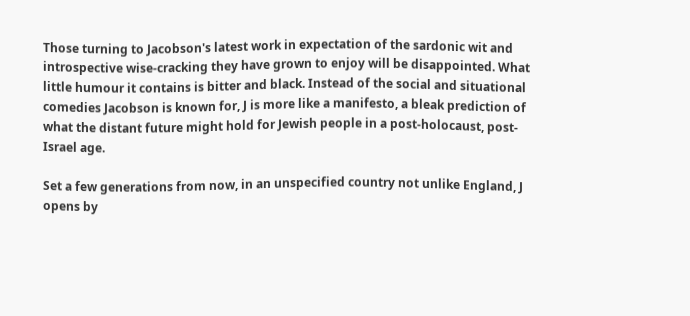Those turning to Jacobson's latest work in expectation of the sardonic wit and introspective wise-cracking they have grown to enjoy will be disappointed. What little humour it contains is bitter and black. Instead of the social and situational comedies Jacobson is known for, J is more like a manifesto, a bleak prediction of what the distant future might hold for Jewish people in a post-holocaust, post-Israel age.

Set a few generations from now, in an unspecified country not unlike England, J opens by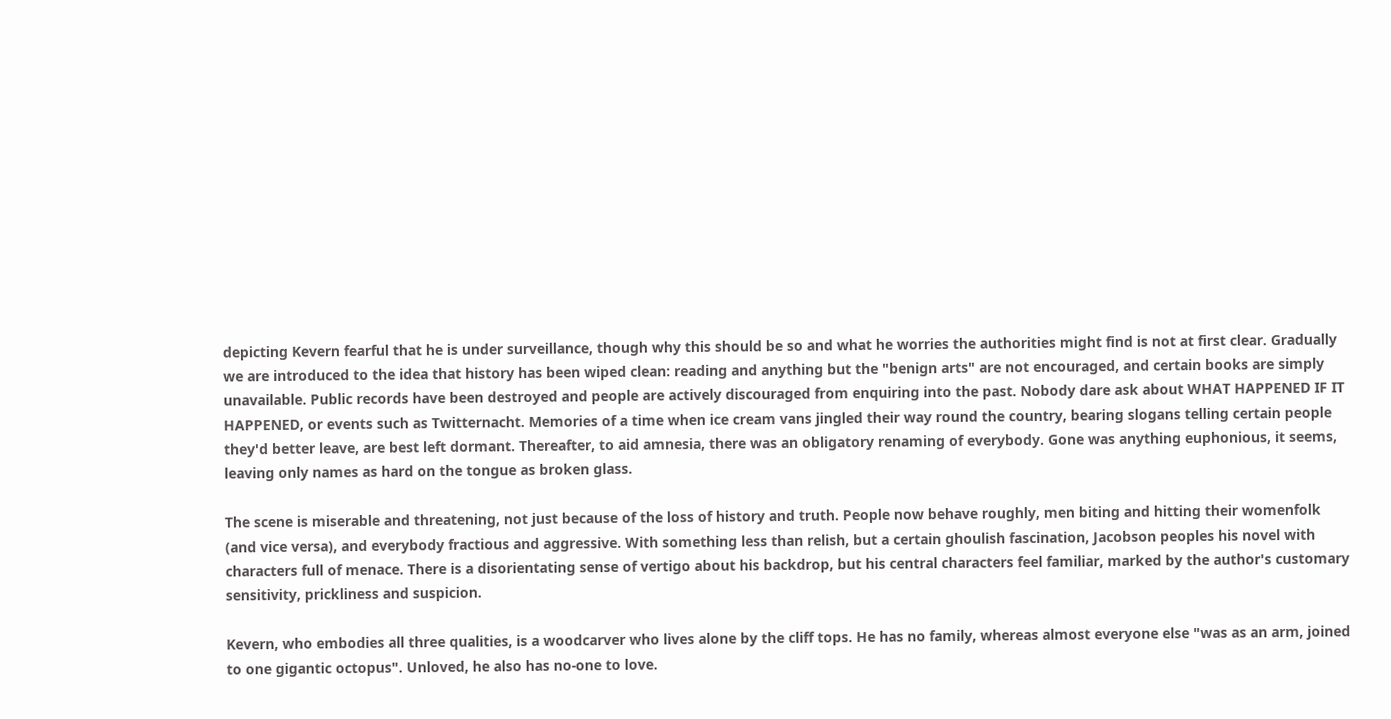depicting Kevern fearful that he is under surveillance, though why this should be so and what he worries the authorities might find is not at first clear. Gradually we are introduced to the idea that history has been wiped clean: reading and anything but the "benign arts" are not encouraged, and certain books are simply unavailable. Public records have been destroyed and people are actively discouraged from enquiring into the past. Nobody dare ask about WHAT HAPPENED IF IT HAPPENED, or events such as Twitternacht. Memories of a time when ice cream vans jingled their way round the country, bearing slogans telling certain people they'd better leave, are best left dormant. Thereafter, to aid amnesia, there was an obligatory renaming of everybody. Gone was anything euphonious, it seems, leaving only names as hard on the tongue as broken glass.

The scene is miserable and threatening, not just because of the loss of history and truth. People now behave roughly, men biting and hitting their womenfolk (and vice versa), and everybody fractious and aggressive. With something less than relish, but a certain ghoulish fascination, Jacobson peoples his novel with characters full of menace. There is a disorientating sense of vertigo about his backdrop, but his central characters feel familiar, marked by the author's customary sensitivity, prickliness and suspicion.

Kevern, who embodies all three qualities, is a woodcarver who lives alone by the cliff tops. He has no family, whereas almost everyone else "was as an arm, joined to one gigantic octopus". Unloved, he also has no-one to love.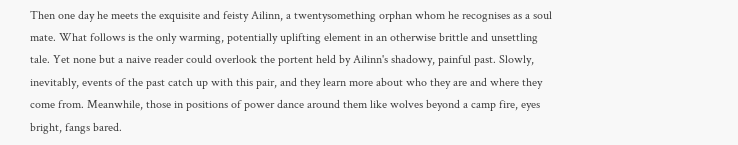Then one day he meets the exquisite and feisty Ailinn, a twentysomething orphan whom he recognises as a soul mate. What follows is the only warming, potentially uplifting element in an otherwise brittle and unsettling tale. Yet none but a naive reader could overlook the portent held by Ailinn's shadowy, painful past. Slowly, inevitably, events of the past catch up with this pair, and they learn more about who they are and where they come from. Meanwhile, those in positions of power dance around them like wolves beyond a camp fire, eyes bright, fangs bared.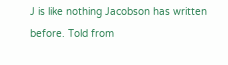J is like nothing Jacobson has written before. Told from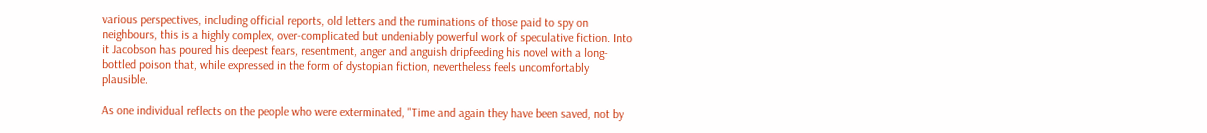various perspectives, including official reports, old letters and the ruminations of those paid to spy on neighbours, this is a highly complex, over-complicated but undeniably powerful work of speculative fiction. Into it Jacobson has poured his deepest fears, resentment, anger and anguish dripfeeding his novel with a long-bottled poison that, while expressed in the form of dystopian fiction, nevertheless feels uncomfortably plausible.

As one individual reflects on the people who were exterminated, "Time and again they have been saved, not by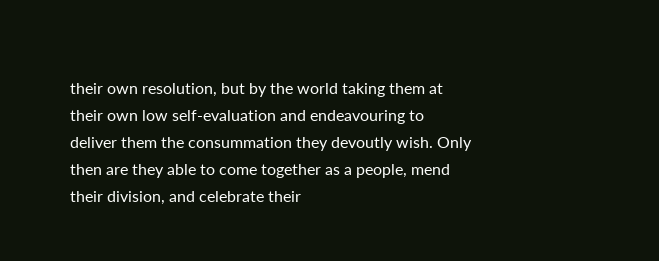their own resolution, but by the world taking them at their own low self-evaluation and endeavouring to deliver them the consummation they devoutly wish. Only then are they able to come together as a people, mend their division, and celebrate their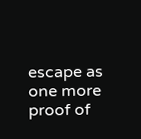escape as one more proof of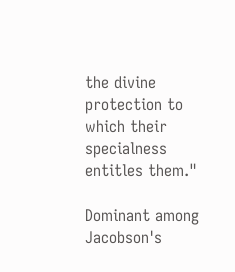the divine protection to which their specialness entitles them."

Dominant among Jacobson's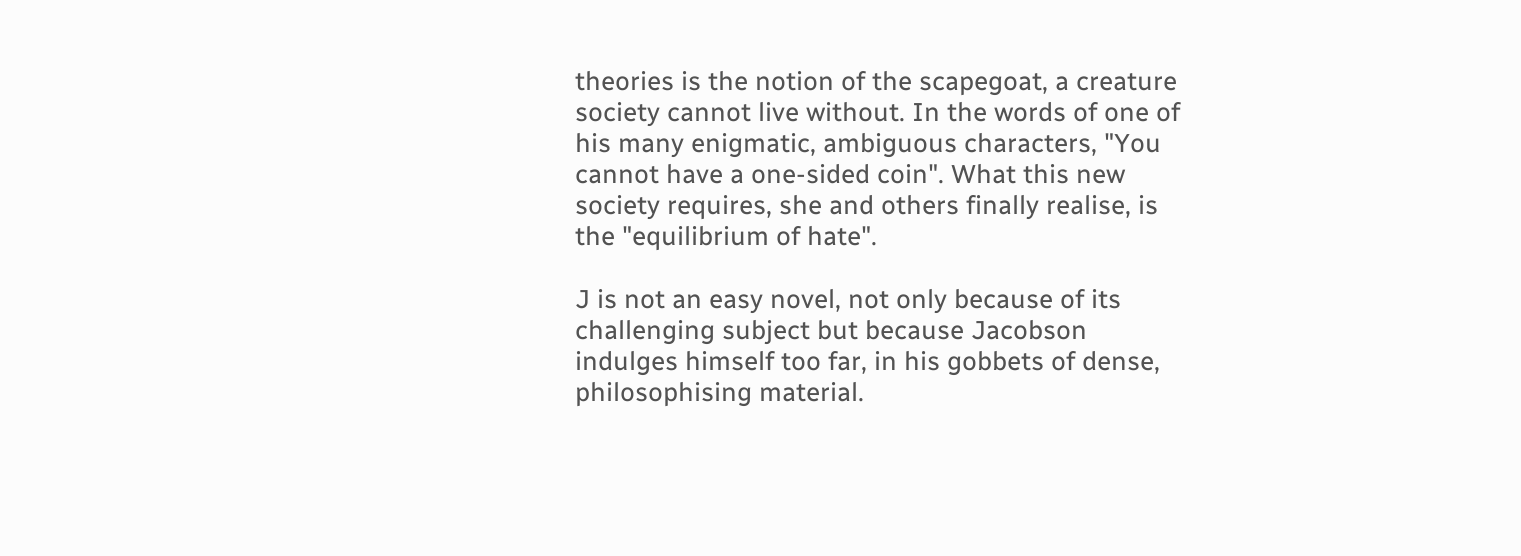theories is the notion of the scapegoat, a creature society cannot live without. In the words of one of his many enigmatic, ambiguous characters, "You cannot have a one-sided coin". What this new society requires, she and others finally realise, is the "equilibrium of hate".

J is not an easy novel, not only because of its challenging subject but because Jacobson indulges himself too far, in his gobbets of dense, philosophising material.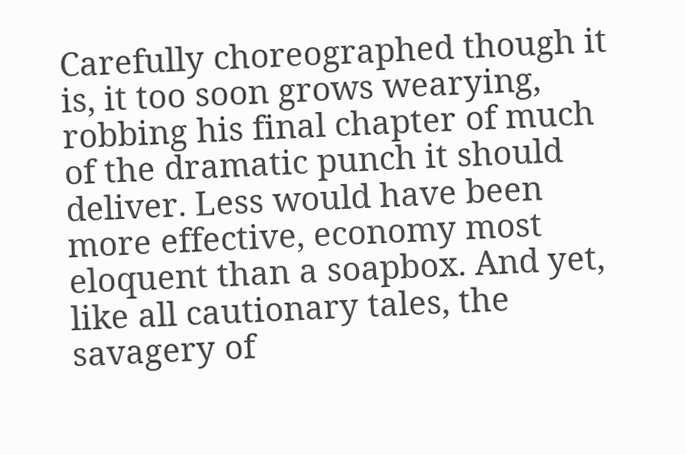Carefully choreographed though it is, it too soon grows wearying, robbing his final chapter of much of the dramatic punch it should deliver. Less would have been more effective, economy most eloquent than a soapbox. And yet, like all cautionary tales, the savagery of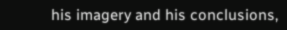his imagery and his conclusions,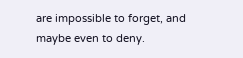are impossible to forget, and maybe even to deny.